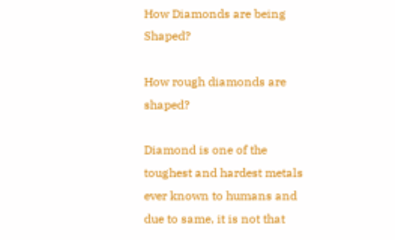How Diamonds are being Shaped?

How rough diamonds are shaped?

Diamond is one of the toughest and hardest metals ever known to humans and due to same, it is not that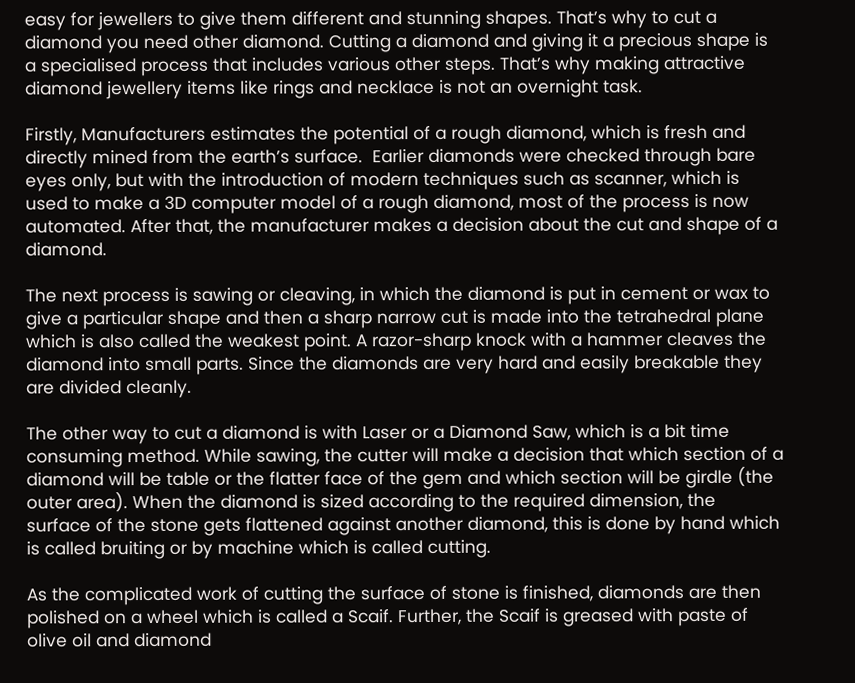easy for jewellers to give them different and stunning shapes. That’s why to cut a diamond you need other diamond. Cutting a diamond and giving it a precious shape is a specialised process that includes various other steps. That’s why making attractive diamond jewellery items like rings and necklace is not an overnight task.

Firstly, Manufacturers estimates the potential of a rough diamond, which is fresh and directly mined from the earth’s surface.  Earlier diamonds were checked through bare eyes only, but with the introduction of modern techniques such as scanner, which is used to make a 3D computer model of a rough diamond, most of the process is now automated. After that, the manufacturer makes a decision about the cut and shape of a diamond.

The next process is sawing or cleaving, in which the diamond is put in cement or wax to give a particular shape and then a sharp narrow cut is made into the tetrahedral plane which is also called the weakest point. A razor-sharp knock with a hammer cleaves the diamond into small parts. Since the diamonds are very hard and easily breakable they are divided cleanly.

The other way to cut a diamond is with Laser or a Diamond Saw, which is a bit time consuming method. While sawing, the cutter will make a decision that which section of a diamond will be table or the flatter face of the gem and which section will be girdle (the outer area). When the diamond is sized according to the required dimension, the surface of the stone gets flattened against another diamond, this is done by hand which is called bruiting or by machine which is called cutting.

As the complicated work of cutting the surface of stone is finished, diamonds are then polished on a wheel which is called a Scaif. Further, the Scaif is greased with paste of olive oil and diamond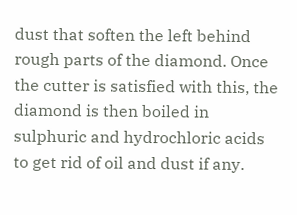dust that soften the left behind rough parts of the diamond. Once the cutter is satisfied with this, the diamond is then boiled in sulphuric and hydrochloric acids to get rid of oil and dust if any.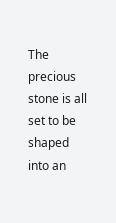The precious stone is all set to be shaped into an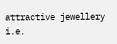attractive jewellery i.e.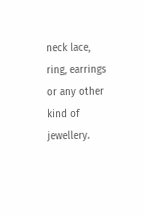neck lace, ring, earrings or any other kind of jewellery.